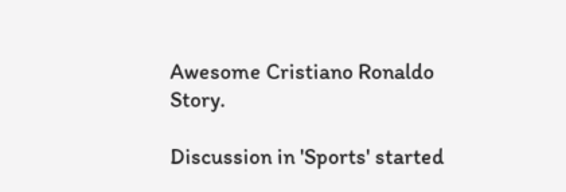Awesome Cristiano Ronaldo Story.

Discussion in 'Sports' started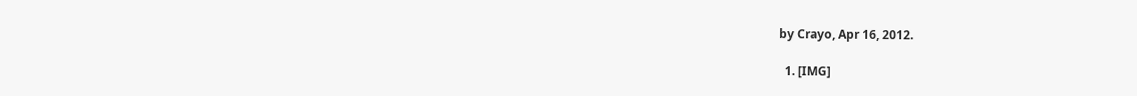by Crayo, Apr 16, 2012.

  1. [IMG]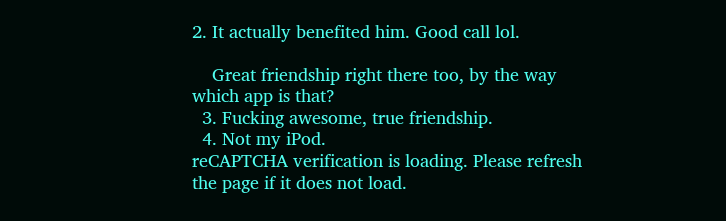2. It actually benefited him. Good call lol.

    Great friendship right there too, by the way which app is that?
  3. Fucking awesome, true friendship.
  4. Not my iPod.
reCAPTCHA verification is loading. Please refresh the page if it does not load.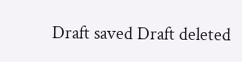Draft saved Draft deleted